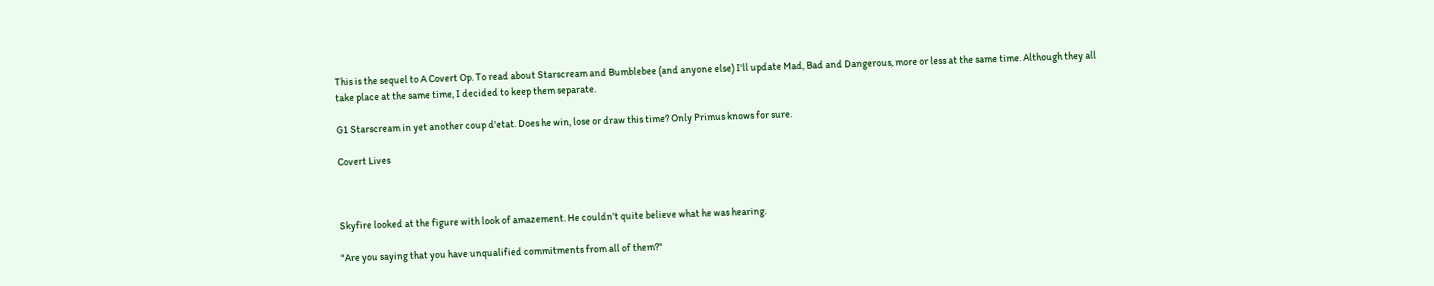This is the sequel to A Covert Op. To read about Starscream and Bumblebee (and anyone else) I'll update Mad, Bad and Dangerous, more or less at the same time. Although they all take place at the same time, I decided to keep them separate.

G1 Starscream in yet another coup d'etat. Does he win, lose or draw this time? Only Primus knows for sure.

Covert Lives



Skyfire looked at the figure with look of amazement. He couldn't quite believe what he was hearing.

"Are you saying that you have unqualified commitments from all of them?"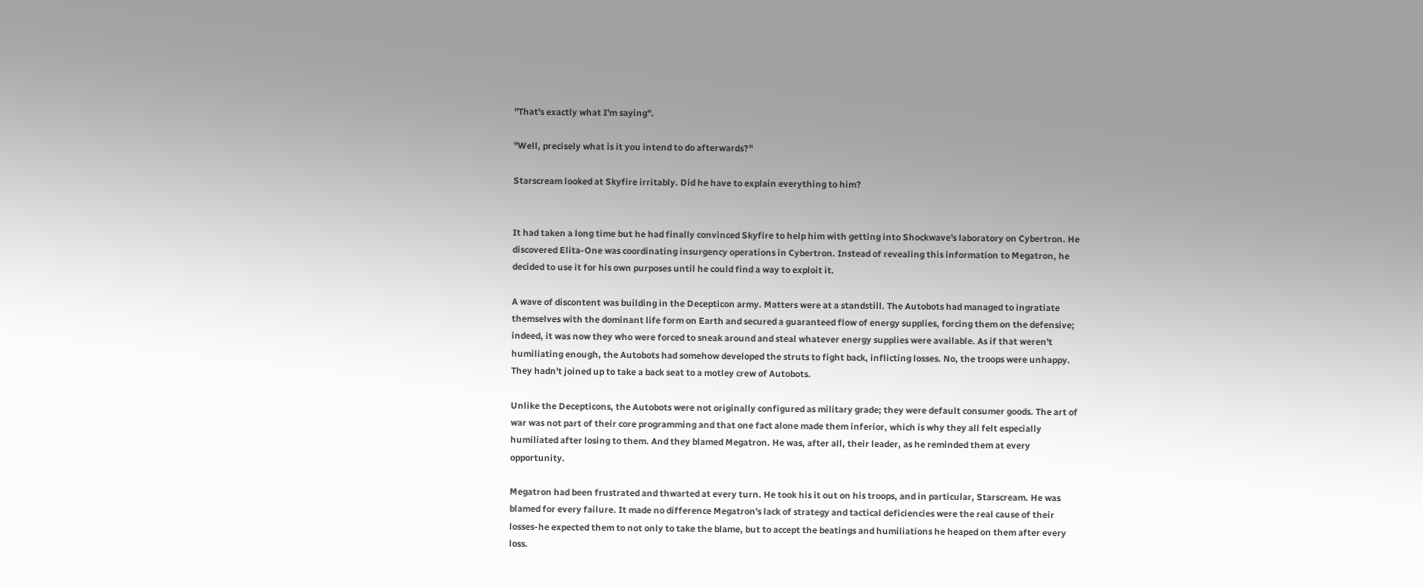"That's exactly what I'm saying".

"Well, precisely what is it you intend to do afterwards?"

Starscream looked at Skyfire irritably. Did he have to explain everything to him?


It had taken a long time but he had finally convinced Skyfire to help him with getting into Shockwave's laboratory on Cybertron. He discovered Elita-One was coordinating insurgency operations in Cybertron. Instead of revealing this information to Megatron, he decided to use it for his own purposes until he could find a way to exploit it.

A wave of discontent was building in the Decepticon army. Matters were at a standstill. The Autobots had managed to ingratiate themselves with the dominant life form on Earth and secured a guaranteed flow of energy supplies, forcing them on the defensive; indeed, it was now they who were forced to sneak around and steal whatever energy supplies were available. As if that weren't humiliating enough, the Autobots had somehow developed the struts to fight back, inflicting losses. No, the troops were unhappy. They hadn't joined up to take a back seat to a motley crew of Autobots.

Unlike the Decepticons, the Autobots were not originally configured as military grade; they were default consumer goods. The art of war was not part of their core programming and that one fact alone made them inferior, which is why they all felt especially humiliated after losing to them. And they blamed Megatron. He was, after all, their leader, as he reminded them at every opportunity.

Megatron had been frustrated and thwarted at every turn. He took his it out on his troops, and in particular, Starscream. He was blamed for every failure. It made no difference Megatron's lack of strategy and tactical deficiencies were the real cause of their losses-he expected them to not only to take the blame, but to accept the beatings and humiliations he heaped on them after every loss.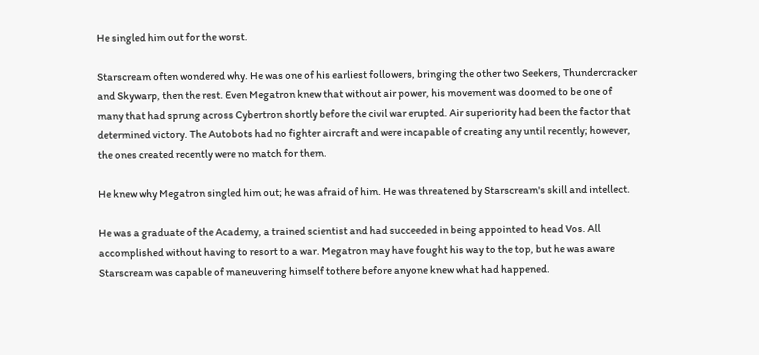He singled him out for the worst.

Starscream often wondered why. He was one of his earliest followers, bringing the other two Seekers, Thundercracker and Skywarp, then the rest. Even Megatron knew that without air power, his movement was doomed to be one of many that had sprung across Cybertron shortly before the civil war erupted. Air superiority had been the factor that determined victory. The Autobots had no fighter aircraft and were incapable of creating any until recently; however, the ones created recently were no match for them.

He knew why Megatron singled him out; he was afraid of him. He was threatened by Starscream's skill and intellect.

He was a graduate of the Academy, a trained scientist and had succeeded in being appointed to head Vos. All accomplished without having to resort to a war. Megatron may have fought his way to the top, but he was aware Starscream was capable of maneuvering himself tothere before anyone knew what had happened.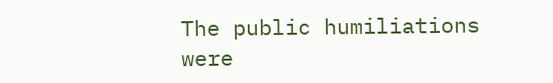The public humiliations were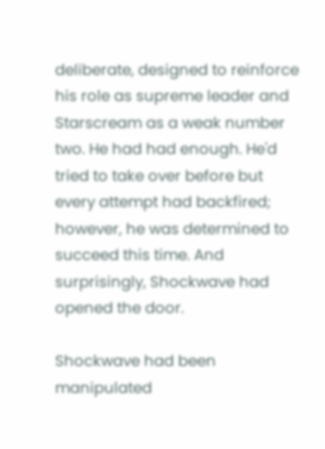deliberate, designed to reinforce his role as supreme leader and Starscream as a weak number two. He had had enough. He'd tried to take over before but every attempt had backfired; however, he was determined to succeed this time. And surprisingly, Shockwave had opened the door.

Shockwave had been manipulated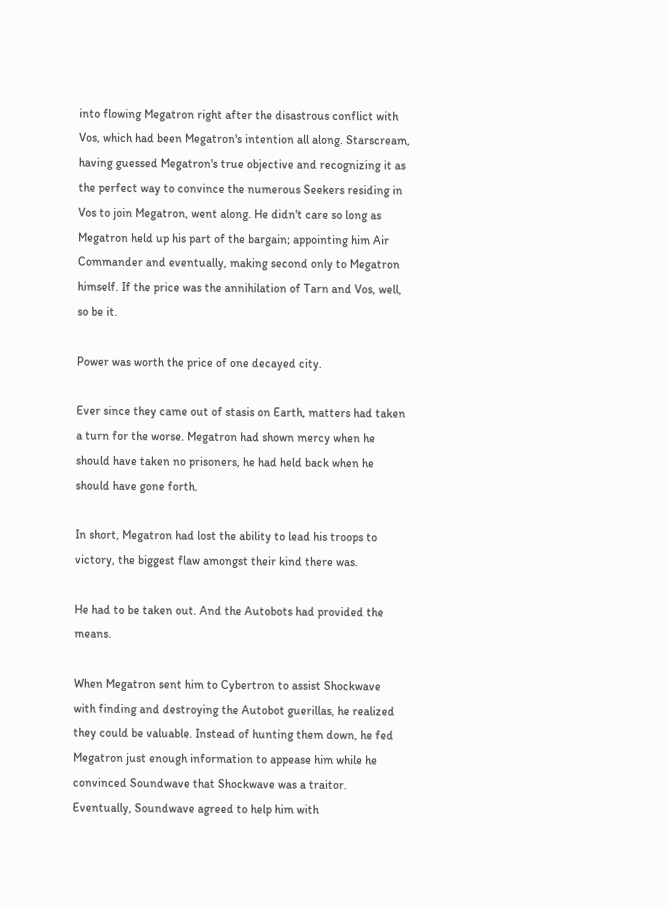into flowing Megatron right after the disastrous conflict with Vos, which had been Megatron's intention all along. Starscream, having guessed Megatron's true objective and recognizing it as the perfect way to convince the numerous Seekers residing in Vos to join Megatron, went along. He didn't care so long as Megatron held up his part of the bargain; appointing him Air Commander and eventually, making second only to Megatron himself. If the price was the annihilation of Tarn and Vos, well, so be it.

Power was worth the price of one decayed city.

Ever since they came out of stasis on Earth, matters had taken a turn for the worse. Megatron had shown mercy when he should have taken no prisoners, he had held back when he should have gone forth.

In short, Megatron had lost the ability to lead his troops to victory, the biggest flaw amongst their kind there was.

He had to be taken out. And the Autobots had provided the means.

When Megatron sent him to Cybertron to assist Shockwave with finding and destroying the Autobot guerillas, he realized they could be valuable. Instead of hunting them down, he fed Megatron just enough information to appease him while he convinced Soundwave that Shockwave was a traitor. Eventually, Soundwave agreed to help him with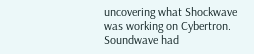uncovering what Shockwave was working on Cybertron. Soundwave had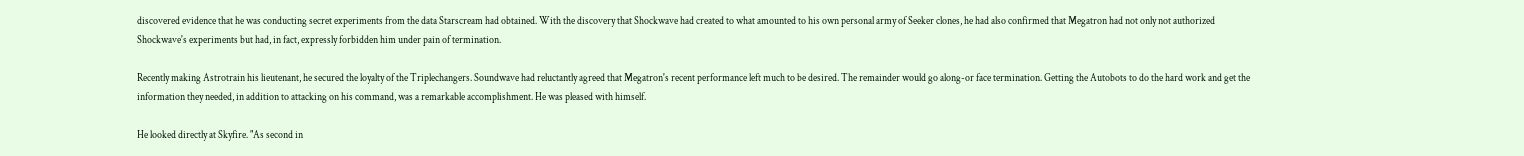discovered evidence that he was conducting secret experiments from the data Starscream had obtained. With the discovery that Shockwave had created to what amounted to his own personal army of Seeker clones, he had also confirmed that Megatron had not only not authorized Shockwave's experiments but had, in fact, expressly forbidden him under pain of termination.

Recently making Astrotrain his lieutenant, he secured the loyalty of the Triplechangers. Soundwave had reluctantly agreed that Megatron's recent performance left much to be desired. The remainder would go along-or face termination. Getting the Autobots to do the hard work and get the information they needed, in addition to attacking on his command, was a remarkable accomplishment. He was pleased with himself.

He looked directly at Skyfire. "As second in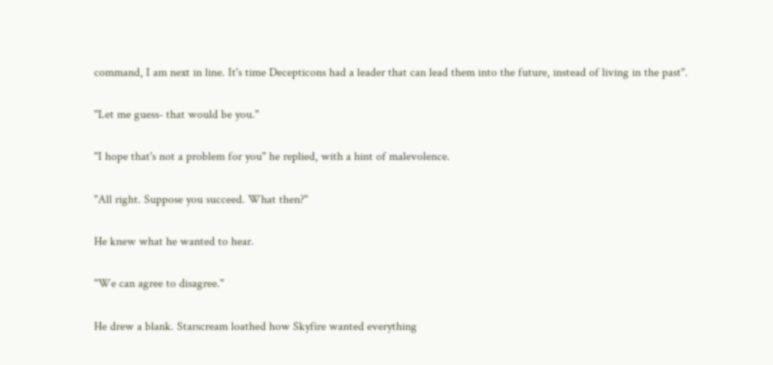command, I am next in line. It's time Decepticons had a leader that can lead them into the future, instead of living in the past".

"Let me guess- that would be you."

"I hope that's not a problem for you" he replied, with a hint of malevolence.

"All right. Suppose you succeed. What then?"

He knew what he wanted to hear.

"We can agree to disagree."

He drew a blank. Starscream loathed how Skyfire wanted everything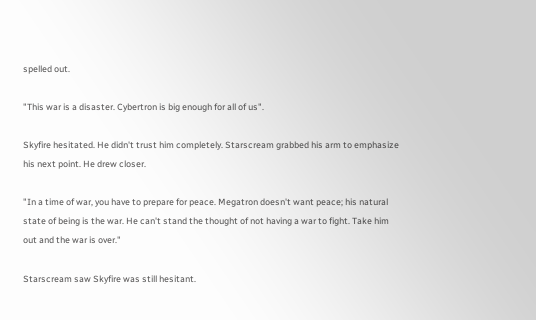spelled out.

"This war is a disaster. Cybertron is big enough for all of us".

Skyfire hesitated. He didn't trust him completely. Starscream grabbed his arm to emphasize his next point. He drew closer.

"In a time of war, you have to prepare for peace. Megatron doesn't want peace; his natural state of being is the war. He can't stand the thought of not having a war to fight. Take him out and the war is over."

Starscream saw Skyfire was still hesitant.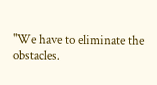"We have to eliminate the obstacles.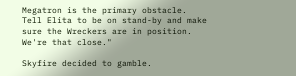Megatron is the primary obstacle. Tell Elita to be on stand-by and make sure the Wreckers are in position. We're that close."

Skyfire decided to gamble.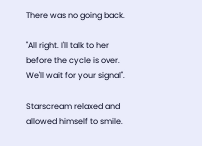There was no going back.

"All right. I'll talk to her before the cycle is over. We'll wait for your signal".

Starscream relaxed and allowed himself to smile.